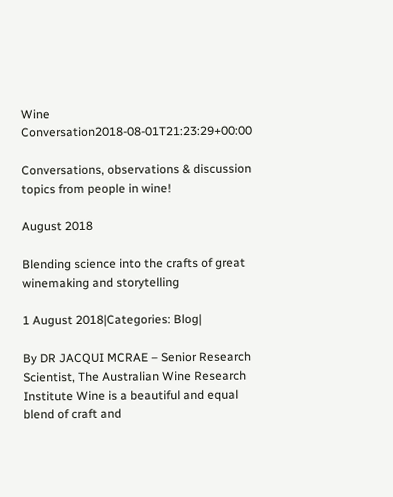Wine Conversation2018-08-01T21:23:29+00:00

Conversations, observations & discussion topics from people in wine!

August 2018

Blending science into the crafts of great winemaking and storytelling

1 August 2018|Categories: Blog|

By DR JACQUI MCRAE – Senior Research Scientist, The Australian Wine Research Institute Wine is a beautiful and equal blend of craft and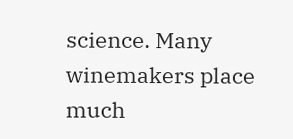science. Many winemakers place much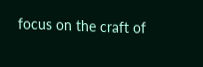focus on the craft of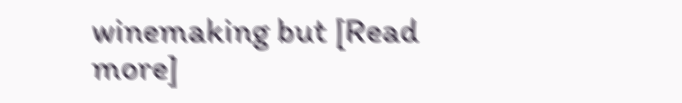winemaking but [Read more]